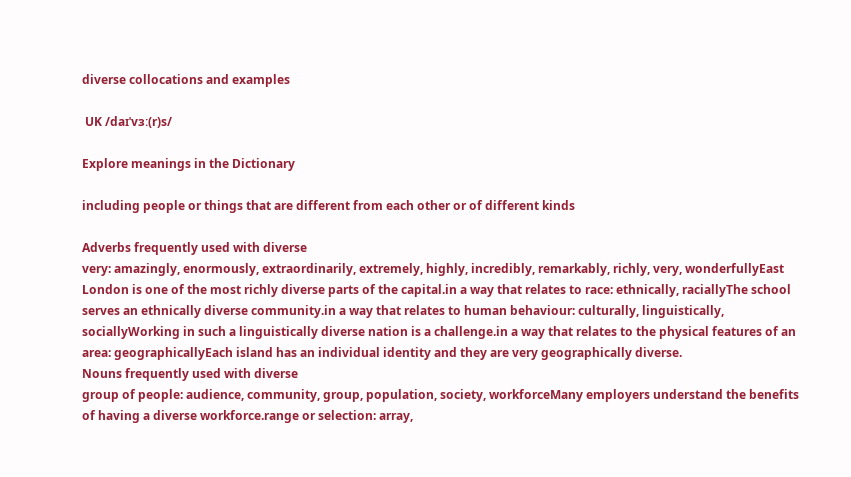diverse collocations and examples

 UK /daɪˈvɜː(r)s/

Explore meanings in the Dictionary

including people or things that are different from each other or of different kinds

Adverbs frequently used with diverse
very: amazingly, enormously, extraordinarily, extremely, highly, incredibly, remarkably, richly, very, wonderfullyEast London is one of the most richly diverse parts of the capital.in a way that relates to race: ethnically, raciallyThe school serves an ethnically diverse community.in a way that relates to human behaviour: culturally, linguistically, sociallyWorking in such a linguistically diverse nation is a challenge.in a way that relates to the physical features of an area: geographicallyEach island has an individual identity and they are very geographically diverse.
Nouns frequently used with diverse
group of people: audience, community, group, population, society, workforceMany employers understand the benefits of having a diverse workforce.range or selection: array,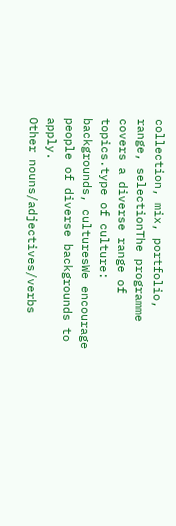collection, mix, portfolio, range, selectionThe programme covers a diverse range of topics.type of culture: backgrounds, culturesWe encourage people of diverse backgrounds to apply.
Other nouns/adjectives/verbs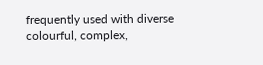frequently used with diverse
colourful, complex,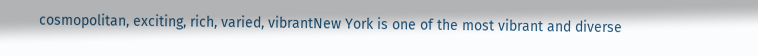cosmopolitan, exciting, rich, varied, vibrantNew York is one of the most vibrant and diverse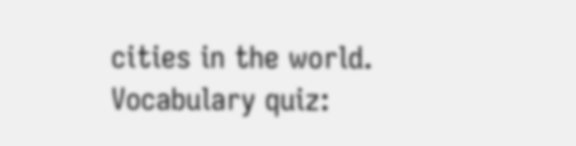cities in the world.
Vocabulary quiz: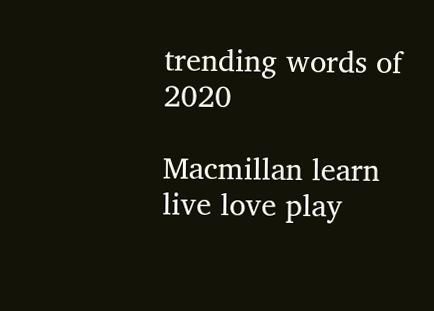trending words of 2020

Macmillan learn live love play